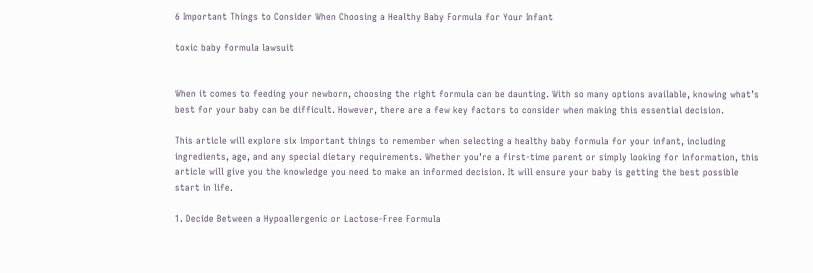6 Important Things to Consider When Choosing a Healthy Baby Formula for Your Infant

toxic baby formula lawsuit


When it comes to feeding your newborn, choosing the right formula can be daunting. With so many options available, knowing what’s best for your baby can be difficult. However, there are a few key factors to consider when making this essential decision.

This article will explore six important things to remember when selecting a healthy baby formula for your infant, including ingredients, age, and any special dietary requirements. Whether you’re a first-time parent or simply looking for information, this article will give you the knowledge you need to make an informed decision. It will ensure your baby is getting the best possible start in life.

1. Decide Between a Hypoallergenic or Lactose-Free Formula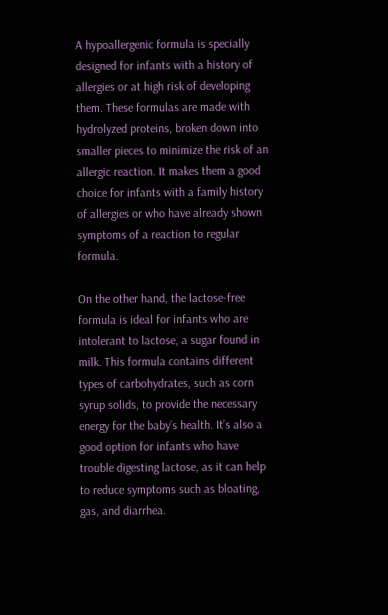A hypoallergenic formula is specially designed for infants with a history of allergies or at high risk of developing them. These formulas are made with hydrolyzed proteins, broken down into smaller pieces to minimize the risk of an allergic reaction. It makes them a good choice for infants with a family history of allergies or who have already shown symptoms of a reaction to regular formula.

On the other hand, the lactose-free formula is ideal for infants who are intolerant to lactose, a sugar found in milk. This formula contains different types of carbohydrates, such as corn syrup solids, to provide the necessary energy for the baby’s health. It’s also a good option for infants who have trouble digesting lactose, as it can help to reduce symptoms such as bloating, gas, and diarrhea.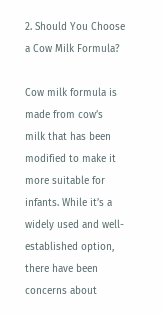2. Should You Choose a Cow Milk Formula?

Cow milk formula is made from cow’s milk that has been modified to make it more suitable for infants. While it’s a widely used and well-established option, there have been concerns about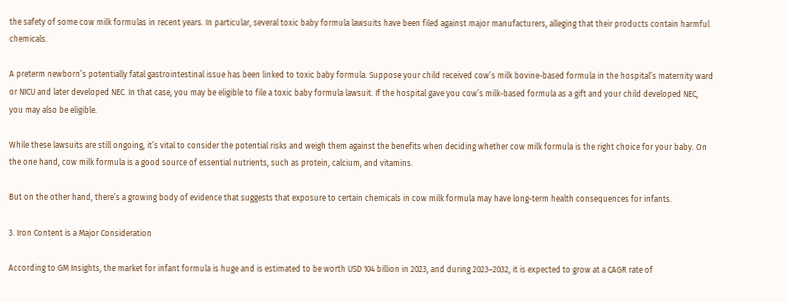the safety of some cow milk formulas in recent years. In particular, several toxic baby formula lawsuits have been filed against major manufacturers, alleging that their products contain harmful chemicals.

A preterm newborn’s potentially fatal gastrointestinal issue has been linked to toxic baby formula. Suppose your child received cow’s milk bovine-based formula in the hospital’s maternity ward or NICU and later developed NEC. In that case, you may be eligible to file a toxic baby formula lawsuit. If the hospital gave you cow’s milk-based formula as a gift and your child developed NEC, you may also be eligible.

While these lawsuits are still ongoing, it’s vital to consider the potential risks and weigh them against the benefits when deciding whether cow milk formula is the right choice for your baby. On the one hand, cow milk formula is a good source of essential nutrients, such as protein, calcium, and vitamins.

But on the other hand, there’s a growing body of evidence that suggests that exposure to certain chemicals in cow milk formula may have long-term health consequences for infants.

3. Iron Content is a Major Consideration

According to GM Insights, the market for infant formula is huge and is estimated to be worth USD 104 billion in 2023, and during 2023–2032, it is expected to grow at a CAGR rate of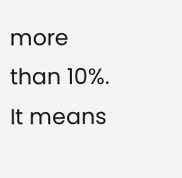more than 10%. It means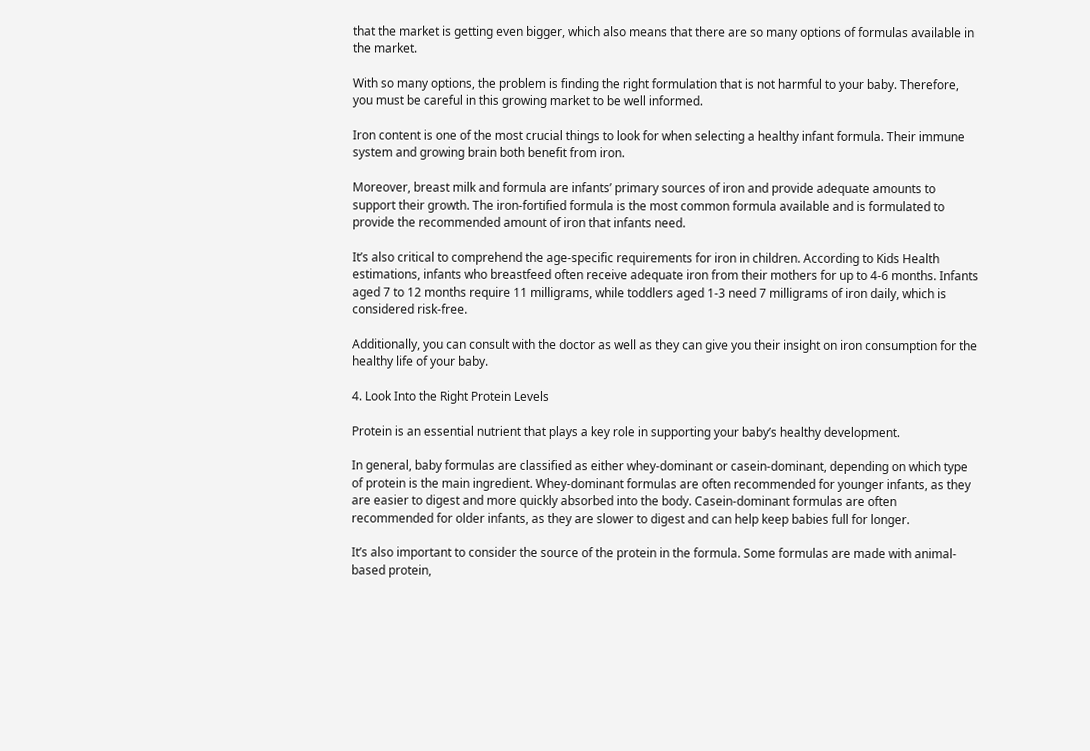that the market is getting even bigger, which also means that there are so many options of formulas available in the market.

With so many options, the problem is finding the right formulation that is not harmful to your baby. Therefore, you must be careful in this growing market to be well informed.

Iron content is one of the most crucial things to look for when selecting a healthy infant formula. Their immune system and growing brain both benefit from iron.

Moreover, breast milk and formula are infants’ primary sources of iron and provide adequate amounts to support their growth. The iron-fortified formula is the most common formula available and is formulated to provide the recommended amount of iron that infants need.

It’s also critical to comprehend the age-specific requirements for iron in children. According to Kids Health estimations, infants who breastfeed often receive adequate iron from their mothers for up to 4-6 months. Infants aged 7 to 12 months require 11 milligrams, while toddlers aged 1-3 need 7 milligrams of iron daily, which is considered risk-free.

Additionally, you can consult with the doctor as well as they can give you their insight on iron consumption for the healthy life of your baby.

4. Look Into the Right Protein Levels

Protein is an essential nutrient that plays a key role in supporting your baby’s healthy development.

In general, baby formulas are classified as either whey-dominant or casein-dominant, depending on which type of protein is the main ingredient. Whey-dominant formulas are often recommended for younger infants, as they are easier to digest and more quickly absorbed into the body. Casein-dominant formulas are often recommended for older infants, as they are slower to digest and can help keep babies full for longer.

It’s also important to consider the source of the protein in the formula. Some formulas are made with animal-based protein,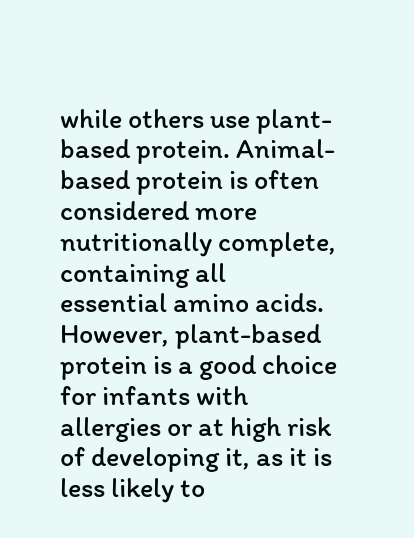while others use plant-based protein. Animal-based protein is often considered more nutritionally complete, containing all essential amino acids. However, plant-based protein is a good choice for infants with allergies or at high risk of developing it, as it is less likely to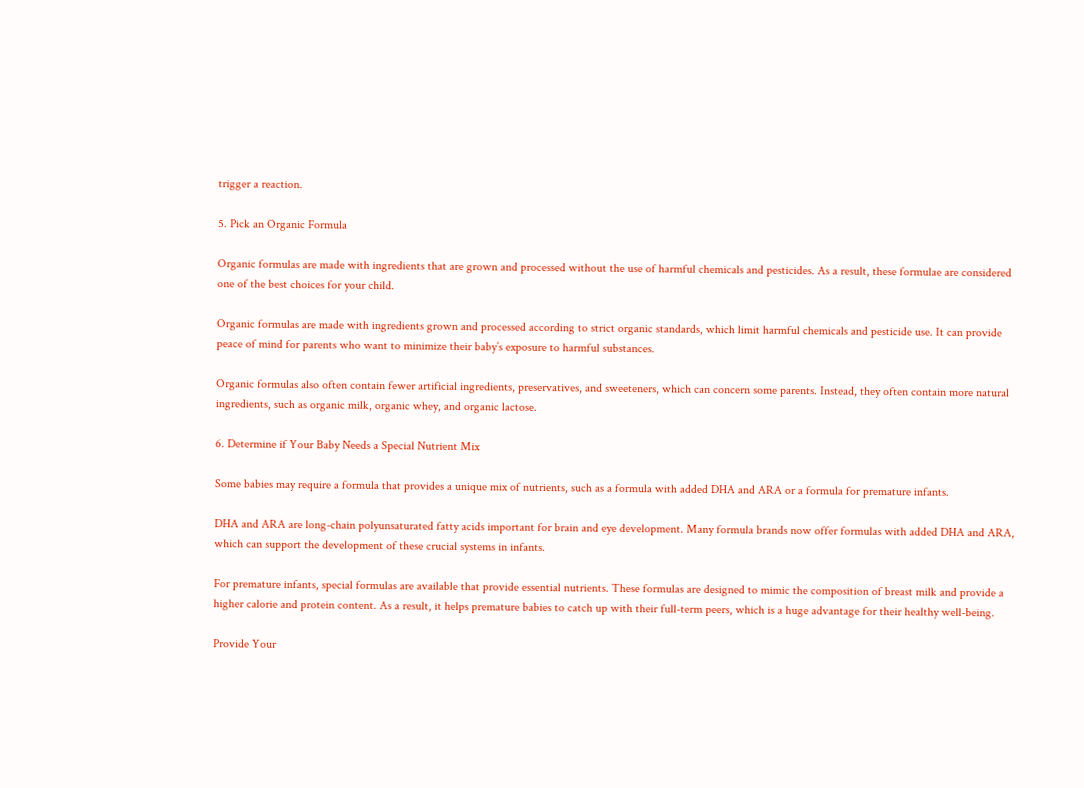trigger a reaction.

5. Pick an Organic Formula

Organic formulas are made with ingredients that are grown and processed without the use of harmful chemicals and pesticides. As a result, these formulae are considered one of the best choices for your child.

Organic formulas are made with ingredients grown and processed according to strict organic standards, which limit harmful chemicals and pesticide use. It can provide peace of mind for parents who want to minimize their baby’s exposure to harmful substances.

Organic formulas also often contain fewer artificial ingredients, preservatives, and sweeteners, which can concern some parents. Instead, they often contain more natural ingredients, such as organic milk, organic whey, and organic lactose.

6. Determine if Your Baby Needs a Special Nutrient Mix

Some babies may require a formula that provides a unique mix of nutrients, such as a formula with added DHA and ARA or a formula for premature infants.

DHA and ARA are long-chain polyunsaturated fatty acids important for brain and eye development. Many formula brands now offer formulas with added DHA and ARA, which can support the development of these crucial systems in infants.

For premature infants, special formulas are available that provide essential nutrients. These formulas are designed to mimic the composition of breast milk and provide a higher calorie and protein content. As a result, it helps premature babies to catch up with their full-term peers, which is a huge advantage for their healthy well-being.

Provide Your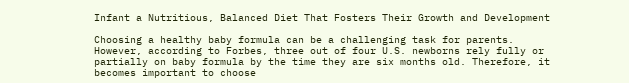Infant a Nutritious, Balanced Diet That Fosters Their Growth and Development

Choosing a healthy baby formula can be a challenging task for parents. However, according to Forbes, three out of four U.S. newborns rely fully or partially on baby formula by the time they are six months old. Therefore, it becomes important to choose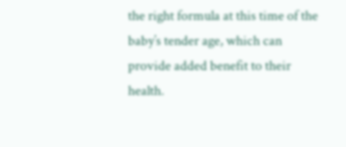the right formula at this time of the baby’s tender age, which can provide added benefit to their health.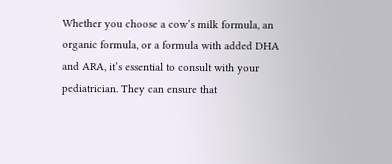Whether you choose a cow’s milk formula, an organic formula, or a formula with added DHA and ARA, it’s essential to consult with your pediatrician. They can ensure that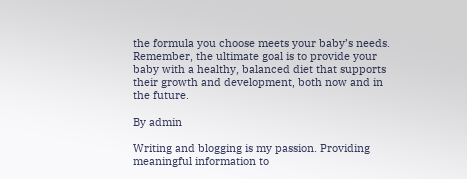the formula you choose meets your baby’s needs. Remember, the ultimate goal is to provide your baby with a healthy, balanced diet that supports their growth and development, both now and in the future.

By admin

Writing and blogging is my passion. Providing meaningful information to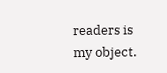readers is my object.